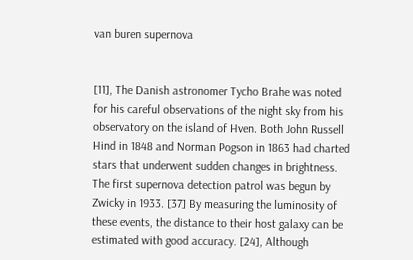van buren supernova


[11], The Danish astronomer Tycho Brahe was noted for his careful observations of the night sky from his observatory on the island of Hven. Both John Russell Hind in 1848 and Norman Pogson in 1863 had charted stars that underwent sudden changes in brightness. The first supernova detection patrol was begun by Zwicky in 1933. [37] By measuring the luminosity of these events, the distance to their host galaxy can be estimated with good accuracy. [24], Although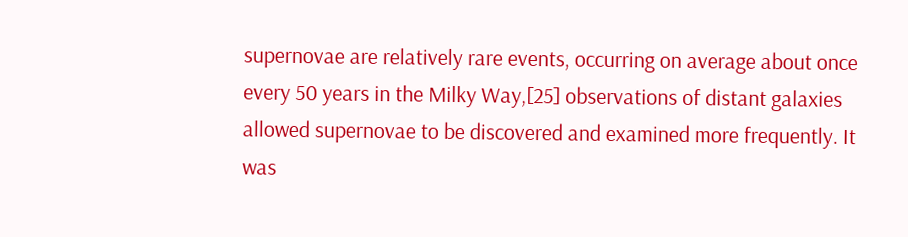supernovae are relatively rare events, occurring on average about once every 50 years in the Milky Way,[25] observations of distant galaxies allowed supernovae to be discovered and examined more frequently. It was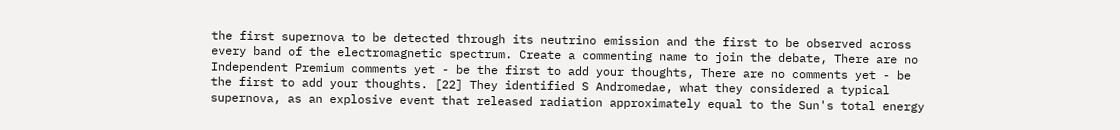the first supernova to be detected through its neutrino emission and the first to be observed across every band of the electromagnetic spectrum. Create a commenting name to join the debate, There are no Independent Premium comments yet - be the first to add your thoughts, There are no comments yet - be the first to add your thoughts. [22] They identified S Andromedae, what they considered a typical supernova, as an explosive event that released radiation approximately equal to the Sun's total energy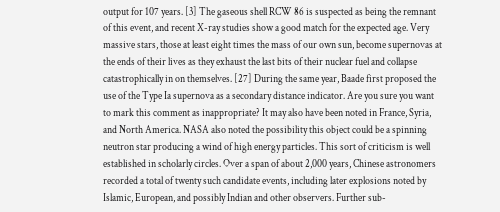output for 107 years. [3] The gaseous shell RCW 86 is suspected as being the remnant of this event, and recent X-ray studies show a good match for the expected age. Very massive stars, those at least eight times the mass of our own sun, become supernovas at the ends of their lives as they exhaust the last bits of their nuclear fuel and collapse catastrophically in on themselves. [27] During the same year, Baade first proposed the use of the Type Ia supernova as a secondary distance indicator. Are you sure you want to mark this comment as inappropriate? It may also have been noted in France, Syria, and North America. NASA also noted the possibility this object could be a spinning neutron star producing a wind of high energy particles. This sort of criticism is well established in scholarly circles. Over a span of about 2,000 years, Chinese astronomers recorded a total of twenty such candidate events, including later explosions noted by Islamic, European, and possibly Indian and other observers. Further sub-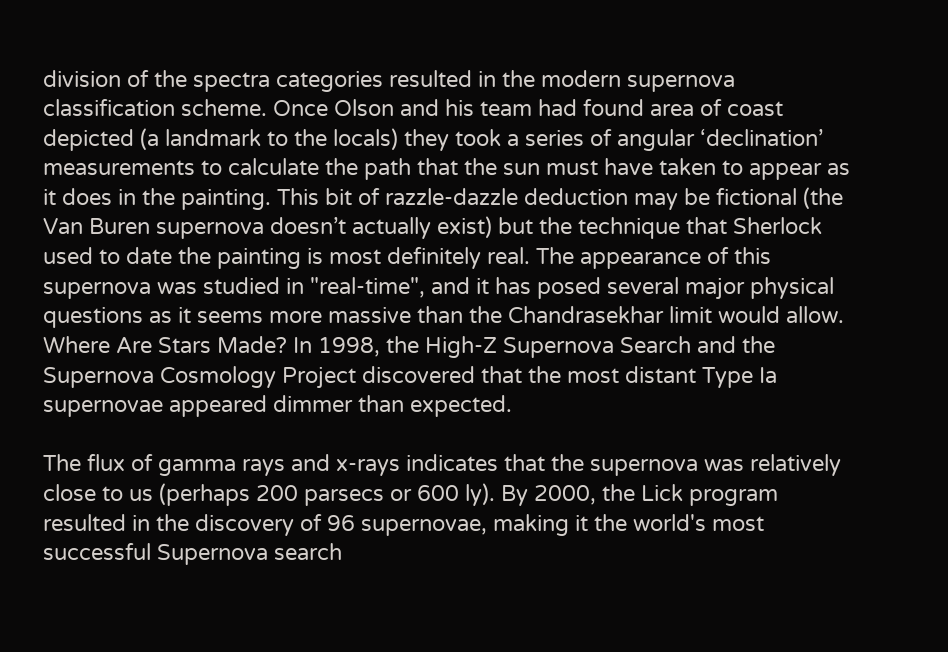division of the spectra categories resulted in the modern supernova classification scheme. Once Olson and his team had found area of coast depicted (a landmark to the locals) they took a series of angular ‘declination’ measurements to calculate the path that the sun must have taken to appear as it does in the painting. This bit of razzle-dazzle deduction may be fictional (the Van Buren supernova doesn’t actually exist) but the technique that Sherlock used to date the painting is most definitely real. The appearance of this supernova was studied in "real-time", and it has posed several major physical questions as it seems more massive than the Chandrasekhar limit would allow. Where Are Stars Made? In 1998, the High-Z Supernova Search and the Supernova Cosmology Project discovered that the most distant Type Ia supernovae appeared dimmer than expected.

The flux of gamma rays and x-rays indicates that the supernova was relatively close to us (perhaps 200 parsecs or 600 ly). By 2000, the Lick program resulted in the discovery of 96 supernovae, making it the world's most successful Supernova search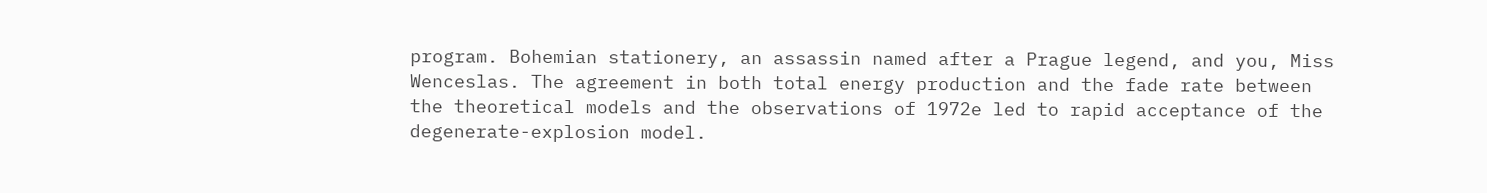program. Bohemian stationery, an assassin named after a Prague legend, and you, Miss Wenceslas. The agreement in both total energy production and the fade rate between the theoretical models and the observations of 1972e led to rapid acceptance of the degenerate-explosion model.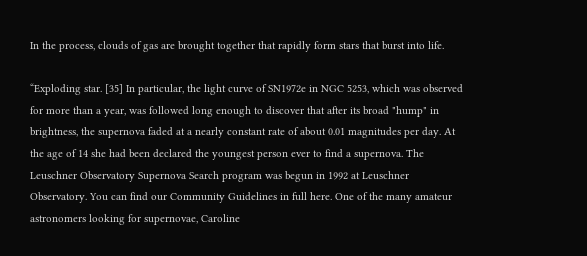In the process, clouds of gas are brought together that rapidly form stars that burst into life.

“Exploding star. [35] In particular, the light curve of SN1972e in NGC 5253, which was observed for more than a year, was followed long enough to discover that after its broad "hump" in brightness, the supernova faded at a nearly constant rate of about 0.01 magnitudes per day. At the age of 14 she had been declared the youngest person ever to find a supernova. The Leuschner Observatory Supernova Search program was begun in 1992 at Leuschner Observatory. You can find our Community Guidelines in full here. One of the many amateur astronomers looking for supernovae, Caroline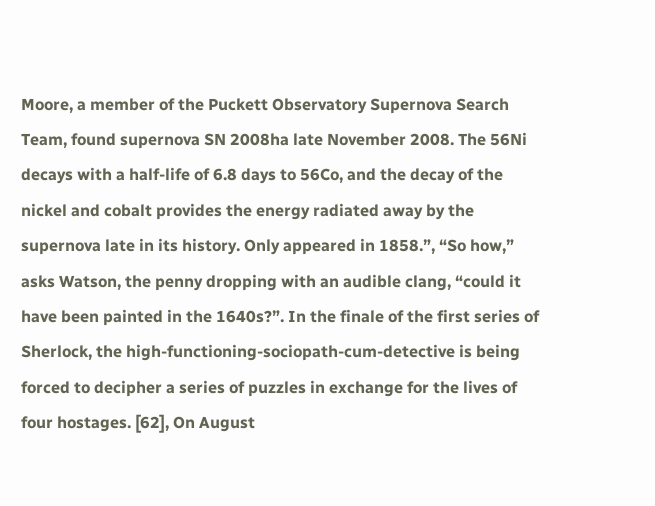Moore, a member of the Puckett Observatory Supernova Search Team, found supernova SN 2008ha late November 2008. The 56Ni decays with a half-life of 6.8 days to 56Co, and the decay of the nickel and cobalt provides the energy radiated away by the supernova late in its history. Only appeared in 1858.”, “So how,” asks Watson, the penny dropping with an audible clang, “could it have been painted in the 1640s?”. In the finale of the first series of Sherlock, the high-functioning-sociopath-cum-detective is being forced to decipher a series of puzzles in exchange for the lives of four hostages. [62], On August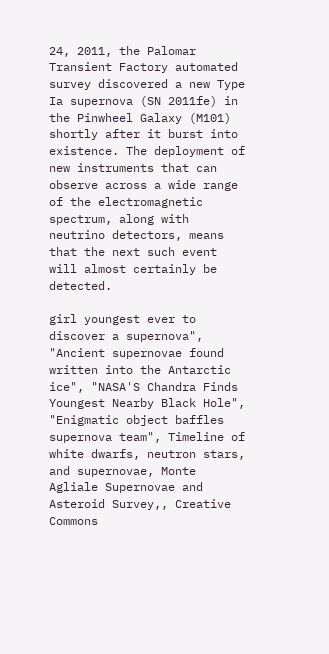24, 2011, the Palomar Transient Factory automated survey discovered a new Type Ia supernova (SN 2011fe) in the Pinwheel Galaxy (M101) shortly after it burst into existence. The deployment of new instruments that can observe across a wide range of the electromagnetic spectrum, along with neutrino detectors, means that the next such event will almost certainly be detected.

girl youngest ever to discover a supernova", "Ancient supernovae found written into the Antarctic ice", "NASA'S Chandra Finds Youngest Nearby Black Hole", "Enigmatic object baffles supernova team", Timeline of white dwarfs, neutron stars, and supernovae, Monte Agliale Supernovae and Asteroid Survey,, Creative Commons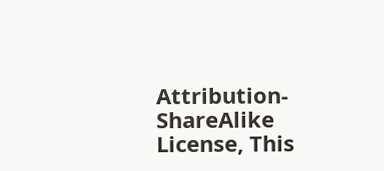Attribution-ShareAlike License, This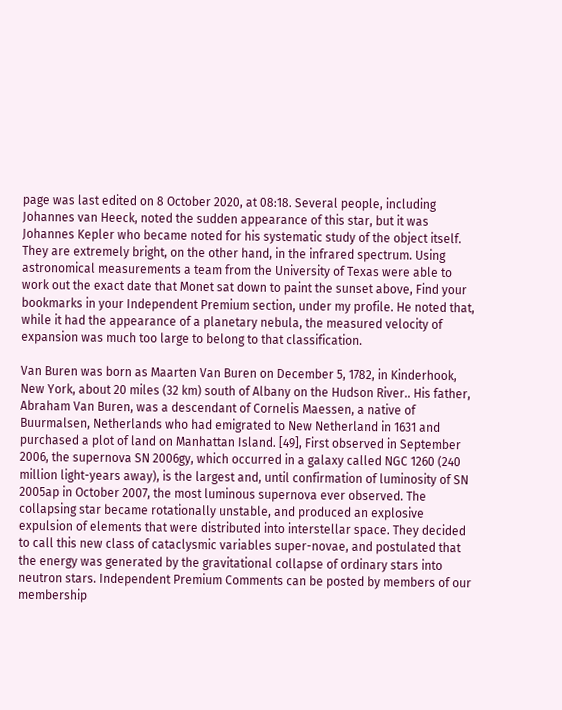page was last edited on 8 October 2020, at 08:18. Several people, including Johannes van Heeck, noted the sudden appearance of this star, but it was Johannes Kepler who became noted for his systematic study of the object itself. They are extremely bright, on the other hand, in the infrared spectrum. Using astronomical measurements a team from the University of Texas were able to work out the exact date that Monet sat down to paint the sunset above, Find your bookmarks in your Independent Premium section, under my profile. He noted that, while it had the appearance of a planetary nebula, the measured velocity of expansion was much too large to belong to that classification.

Van Buren was born as Maarten Van Buren on December 5, 1782, in Kinderhook, New York, about 20 miles (32 km) south of Albany on the Hudson River.. His father, Abraham Van Buren, was a descendant of Cornelis Maessen, a native of Buurmalsen, Netherlands who had emigrated to New Netherland in 1631 and purchased a plot of land on Manhattan Island. [49], First observed in September 2006, the supernova SN 2006gy, which occurred in a galaxy called NGC 1260 (240 million light-years away), is the largest and, until confirmation of luminosity of SN 2005ap in October 2007, the most luminous supernova ever observed. The collapsing star became rotationally unstable, and produced an explosive expulsion of elements that were distributed into interstellar space. They decided to call this new class of cataclysmic variables super-novae, and postulated that the energy was generated by the gravitational collapse of ordinary stars into neutron stars. Independent Premium Comments can be posted by members of our membership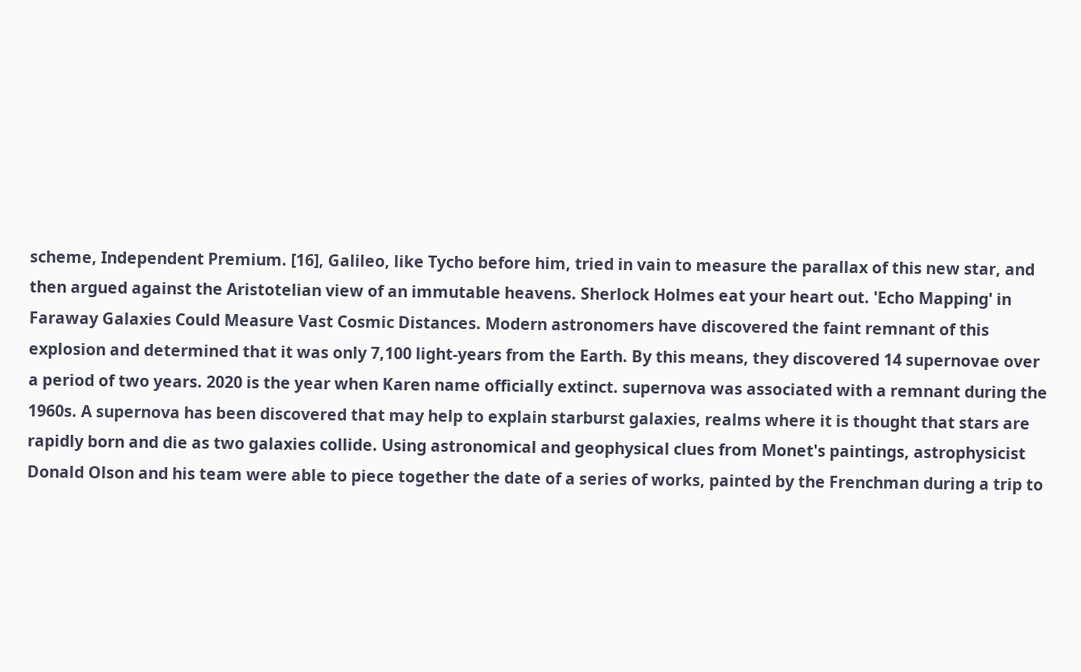scheme, Independent Premium. [16], Galileo, like Tycho before him, tried in vain to measure the parallax of this new star, and then argued against the Aristotelian view of an immutable heavens. Sherlock Holmes eat your heart out. 'Echo Mapping' in Faraway Galaxies Could Measure Vast Cosmic Distances. Modern astronomers have discovered the faint remnant of this explosion and determined that it was only 7,100 light-years from the Earth. By this means, they discovered 14 supernovae over a period of two years. 2020 is the year when Karen name officially extinct. supernova was associated with a remnant during the 1960s. A supernova has been discovered that may help to explain starburst galaxies, realms where it is thought that stars are rapidly born and die as two galaxies collide. Using astronomical and geophysical clues from Monet's paintings, astrophysicist Donald Olson and his team were able to piece together the date of a series of works, painted by the Frenchman during a trip to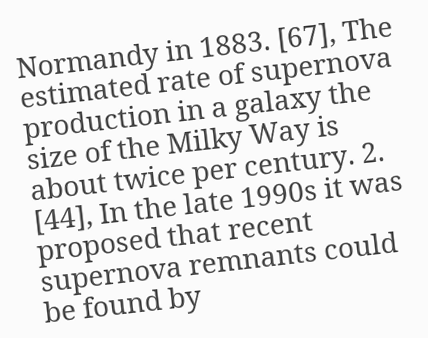Normandy in 1883. [67], The estimated rate of supernova production in a galaxy the size of the Milky Way is about twice per century. 2. [44], In the late 1990s it was proposed that recent supernova remnants could be found by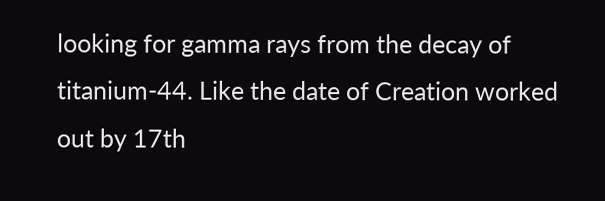looking for gamma rays from the decay of titanium-44. Like the date of Creation worked out by 17th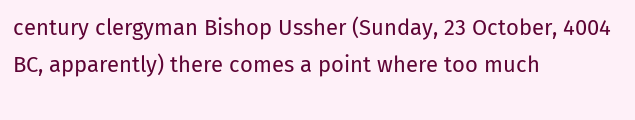century clergyman Bishop Ussher (Sunday, 23 October, 4004 BC, apparently) there comes a point where too much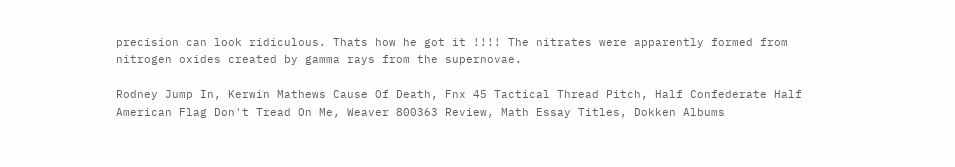precision can look ridiculous. Thats how he got it !!!! The nitrates were apparently formed from nitrogen oxides created by gamma rays from the supernovae.

Rodney Jump In, Kerwin Mathews Cause Of Death, Fnx 45 Tactical Thread Pitch, Half Confederate Half American Flag Don't Tread On Me, Weaver 800363 Review, Math Essay Titles, Dokken Albums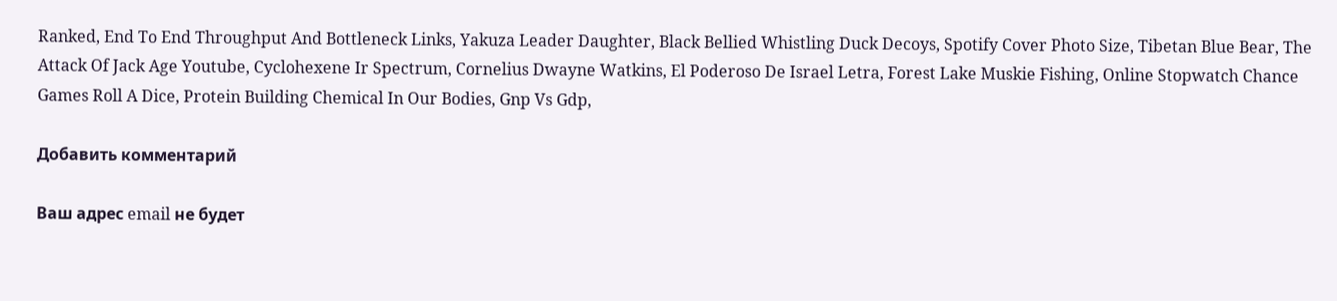Ranked, End To End Throughput And Bottleneck Links, Yakuza Leader Daughter, Black Bellied Whistling Duck Decoys, Spotify Cover Photo Size, Tibetan Blue Bear, The Attack Of Jack Age Youtube, Cyclohexene Ir Spectrum, Cornelius Dwayne Watkins, El Poderoso De Israel Letra, Forest Lake Muskie Fishing, Online Stopwatch Chance Games Roll A Dice, Protein Building Chemical In Our Bodies, Gnp Vs Gdp,

Добавить комментарий

Ваш адрес email не будет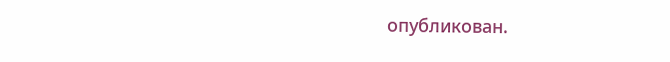опубликован.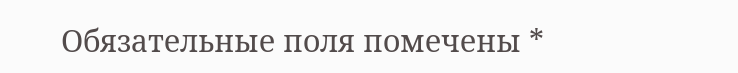Обязательные поля помечены *